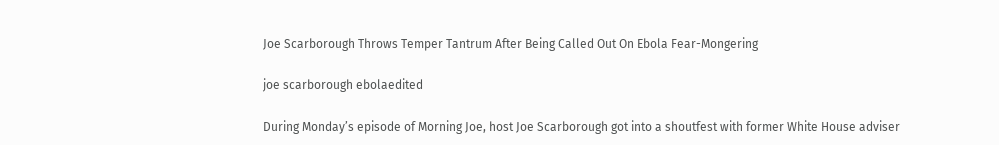Joe Scarborough Throws Temper Tantrum After Being Called Out On Ebola Fear-Mongering

joe scarborough ebolaedited

During Monday’s episode of Morning Joe, host Joe Scarborough got into a shoutfest with former White House adviser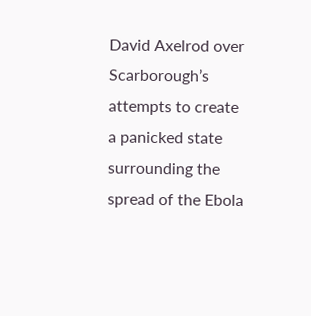David Axelrod over Scarborough’s attempts to create a panicked state surrounding the spread of the Ebola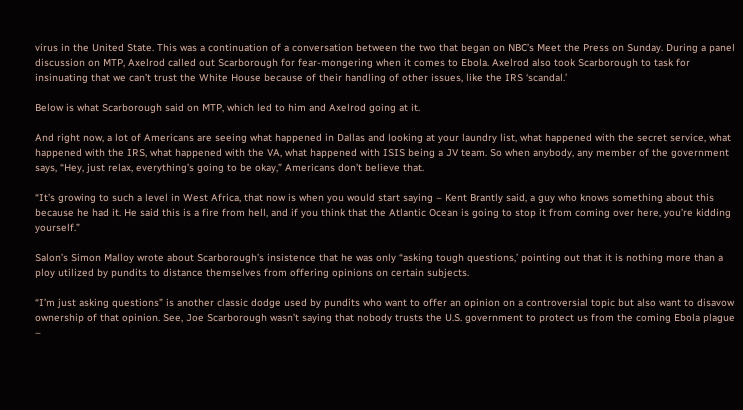virus in the United State. This was a continuation of a conversation between the two that began on NBC’s Meet the Press on Sunday. During a panel discussion on MTP, Axelrod called out Scarborough for fear-mongering when it comes to Ebola. Axelrod also took Scarborough to task for insinuating that we can’t trust the White House because of their handling of other issues, like the IRS ‘scandal.’

Below is what Scarborough said on MTP, which led to him and Axelrod going at it.

And right now, a lot of Americans are seeing what happened in Dallas and looking at your laundry list, what happened with the secret service, what happened with the IRS, what happened with the VA, what happened with ISIS being a JV team. So when anybody, any member of the government says, “Hey, just relax, everything’s going to be okay,” Americans don’t believe that.

“It’s growing to such a level in West Africa, that now is when you would start saying – Kent Brantly said, a guy who knows something about this because he had it. He said this is a fire from hell, and if you think that the Atlantic Ocean is going to stop it from coming over here, you’re kidding yourself.”

Salon’s Simon Malloy wrote about Scarborough’s insistence that he was only “asking tough questions,’ pointing out that it is nothing more than a ploy utilized by pundits to distance themselves from offering opinions on certain subjects.

“I’m just asking questions” is another classic dodge used by pundits who want to offer an opinion on a controversial topic but also want to disavow ownership of that opinion. See, Joe Scarborough wasn’t saying that nobody trusts the U.S. government to protect us from the coming Ebola plague –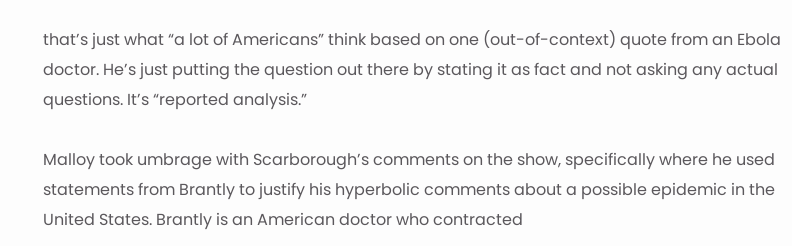that’s just what “a lot of Americans” think based on one (out-of-context) quote from an Ebola doctor. He’s just putting the question out there by stating it as fact and not asking any actual questions. It’s “reported analysis.”

Malloy took umbrage with Scarborough’s comments on the show, specifically where he used statements from Brantly to justify his hyperbolic comments about a possible epidemic in the United States. Brantly is an American doctor who contracted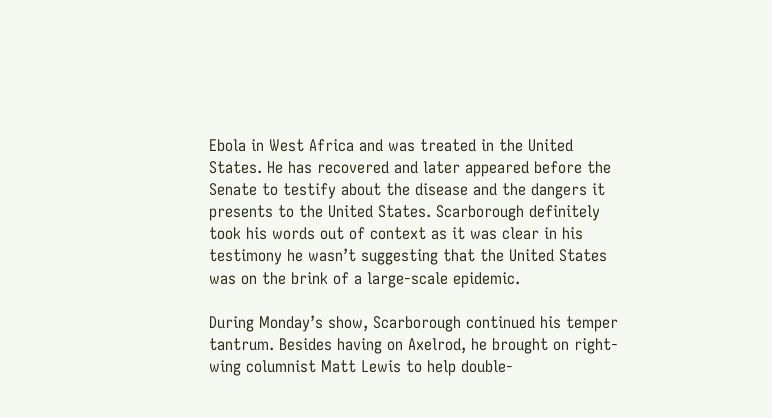Ebola in West Africa and was treated in the United States. He has recovered and later appeared before the Senate to testify about the disease and the dangers it presents to the United States. Scarborough definitely took his words out of context as it was clear in his testimony he wasn’t suggesting that the United States was on the brink of a large-scale epidemic.

During Monday’s show, Scarborough continued his temper tantrum. Besides having on Axelrod, he brought on right-wing columnist Matt Lewis to help double-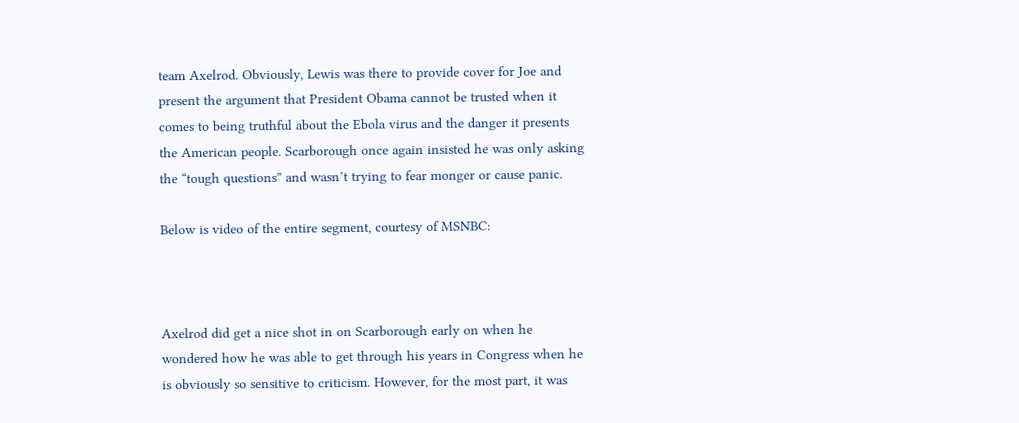team Axelrod. Obviously, Lewis was there to provide cover for Joe and present the argument that President Obama cannot be trusted when it comes to being truthful about the Ebola virus and the danger it presents the American people. Scarborough once again insisted he was only asking the “tough questions” and wasn’t trying to fear monger or cause panic.

Below is video of the entire segment, courtesy of MSNBC:



Axelrod did get a nice shot in on Scarborough early on when he wondered how he was able to get through his years in Congress when he is obviously so sensitive to criticism. However, for the most part, it was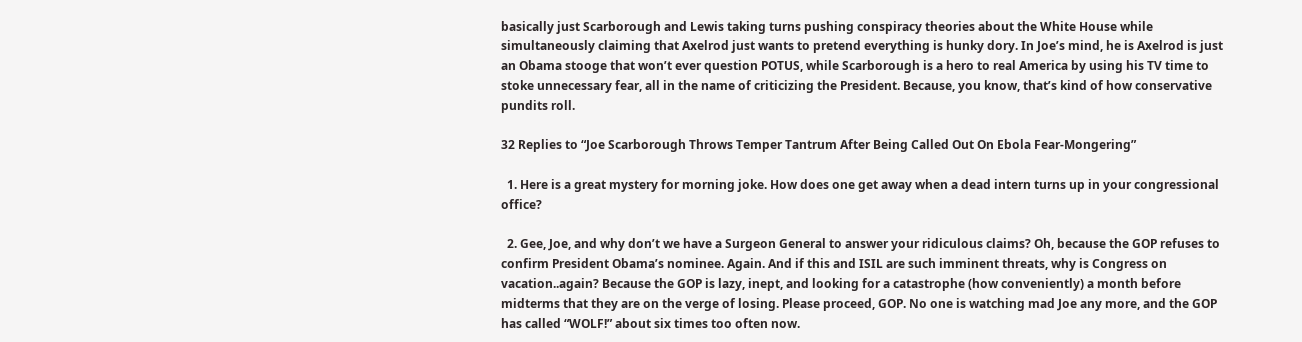basically just Scarborough and Lewis taking turns pushing conspiracy theories about the White House while simultaneously claiming that Axelrod just wants to pretend everything is hunky dory. In Joe’s mind, he is Axelrod is just an Obama stooge that won’t ever question POTUS, while Scarborough is a hero to real America by using his TV time to stoke unnecessary fear, all in the name of criticizing the President. Because, you know, that’s kind of how conservative pundits roll.

32 Replies to “Joe Scarborough Throws Temper Tantrum After Being Called Out On Ebola Fear-Mongering”

  1. Here is a great mystery for morning joke. How does one get away when a dead intern turns up in your congressional office?

  2. Gee, Joe, and why don’t we have a Surgeon General to answer your ridiculous claims? Oh, because the GOP refuses to confirm President Obama’s nominee. Again. And if this and ISIL are such imminent threats, why is Congress on vacation..again? Because the GOP is lazy, inept, and looking for a catastrophe (how conveniently) a month before midterms that they are on the verge of losing. Please proceed, GOP. No one is watching mad Joe any more, and the GOP has called “WOLF!” about six times too often now.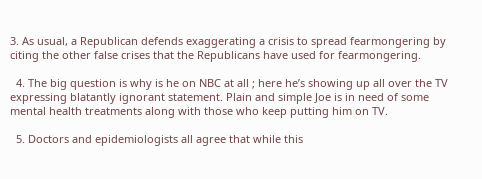3. As usual, a Republican defends exaggerating a crisis to spread fearmongering by citing the other false crises that the Republicans have used for fearmongering.

  4. The big question is why is he on NBC at all ; here he’s showing up all over the TV expressing blatantly ignorant statement. Plain and simple Joe is in need of some mental health treatments along with those who keep putting him on TV.

  5. Doctors and epidemiologists all agree that while this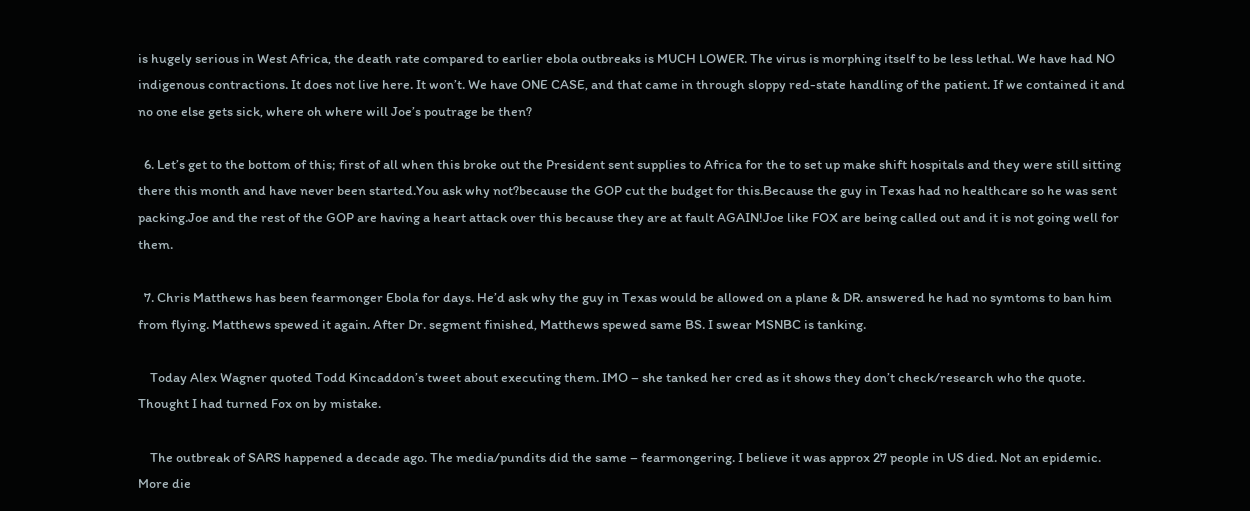is hugely serious in West Africa, the death rate compared to earlier ebola outbreaks is MUCH LOWER. The virus is morphing itself to be less lethal. We have had NO indigenous contractions. It does not live here. It won’t. We have ONE CASE, and that came in through sloppy red-state handling of the patient. If we contained it and no one else gets sick, where oh where will Joe’s poutrage be then?

  6. Let’s get to the bottom of this; first of all when this broke out the President sent supplies to Africa for the to set up make shift hospitals and they were still sitting there this month and have never been started.You ask why not?because the GOP cut the budget for this.Because the guy in Texas had no healthcare so he was sent packing.Joe and the rest of the GOP are having a heart attack over this because they are at fault AGAIN!Joe like FOX are being called out and it is not going well for them.

  7. Chris Matthews has been fearmonger Ebola for days. He’d ask why the guy in Texas would be allowed on a plane & DR. answered he had no symtoms to ban him from flying. Matthews spewed it again. After Dr. segment finished, Matthews spewed same BS. I swear MSNBC is tanking.

    Today Alex Wagner quoted Todd Kincaddon’s tweet about executing them. IMO – she tanked her cred as it shows they don’t check/research who the quote. Thought I had turned Fox on by mistake.

    The outbreak of SARS happened a decade ago. The media/pundits did the same – fearmongering. I believe it was approx 27 people in US died. Not an epidemic. More die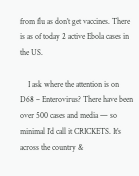from flu as don’t get vaccines. There is as of today 2 active Ebola cases in the US.

    I ask where the attention is on D68 – Enterovirus? There have been over 500 cases and media — so minimal I’d call it CRICKETS. It’s across the country &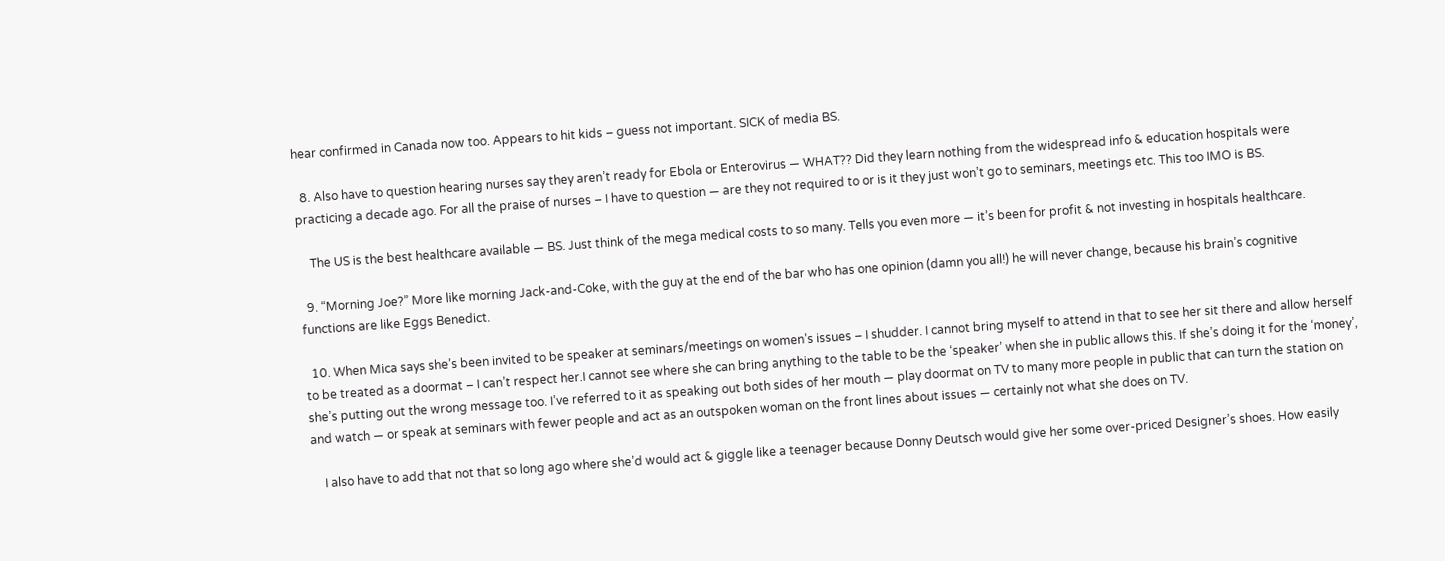hear confirmed in Canada now too. Appears to hit kids – guess not important. SICK of media BS.

  8. Also have to question hearing nurses say they aren’t ready for Ebola or Enterovirus — WHAT?? Did they learn nothing from the widespread info & education hospitals were practicing a decade ago. For all the praise of nurses – I have to question — are they not required to or is it they just won’t go to seminars, meetings etc. This too IMO is BS.

    The US is the best healthcare available — BS. Just think of the mega medical costs to so many. Tells you even more — it’s been for profit & not investing in hospitals healthcare.

  9. “Morning Joe?” More like morning Jack-and-Coke, with the guy at the end of the bar who has one opinion (damn you all!) he will never change, because his brain’s cognitive functions are like Eggs Benedict.

  10. When Mica says she’s been invited to be speaker at seminars/meetings on women’s issues – I shudder. I cannot bring myself to attend in that to see her sit there and allow herself to be treated as a doormat – I can’t respect her.I cannot see where she can bring anything to the table to be the ‘speaker’ when she in public allows this. If she’s doing it for the ‘money’, she’s putting out the wrong message too. I’ve referred to it as speaking out both sides of her mouth — play doormat on TV to many more people in public that can turn the station on and watch — or speak at seminars with fewer people and act as an outspoken woman on the front lines about issues — certainly not what she does on TV.

    I also have to add that not that so long ago where she’d would act & giggle like a teenager because Donny Deutsch would give her some over-priced Designer’s shoes. How easily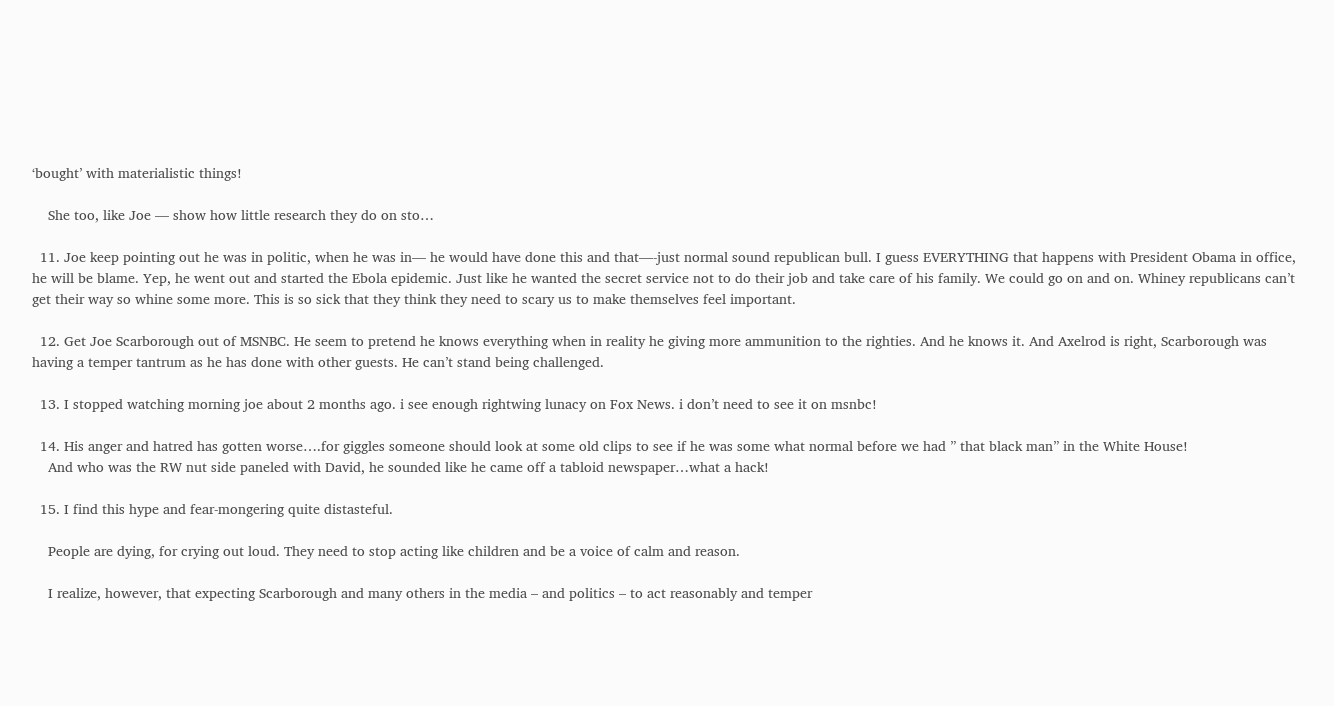‘bought’ with materialistic things!

    She too, like Joe — show how little research they do on sto…

  11. Joe keep pointing out he was in politic, when he was in— he would have done this and that—-just normal sound republican bull. I guess EVERYTHING that happens with President Obama in office, he will be blame. Yep, he went out and started the Ebola epidemic. Just like he wanted the secret service not to do their job and take care of his family. We could go on and on. Whiney republicans can’t get their way so whine some more. This is so sick that they think they need to scary us to make themselves feel important.

  12. Get Joe Scarborough out of MSNBC. He seem to pretend he knows everything when in reality he giving more ammunition to the righties. And he knows it. And Axelrod is right, Scarborough was having a temper tantrum as he has done with other guests. He can’t stand being challenged.

  13. I stopped watching morning joe about 2 months ago. i see enough rightwing lunacy on Fox News. i don’t need to see it on msnbc!

  14. His anger and hatred has gotten worse….for giggles someone should look at some old clips to see if he was some what normal before we had ” that black man” in the White House!
    And who was the RW nut side paneled with David, he sounded like he came off a tabloid newspaper…what a hack!

  15. I find this hype and fear-mongering quite distasteful.

    People are dying, for crying out loud. They need to stop acting like children and be a voice of calm and reason.

    I realize, however, that expecting Scarborough and many others in the media – and politics – to act reasonably and temper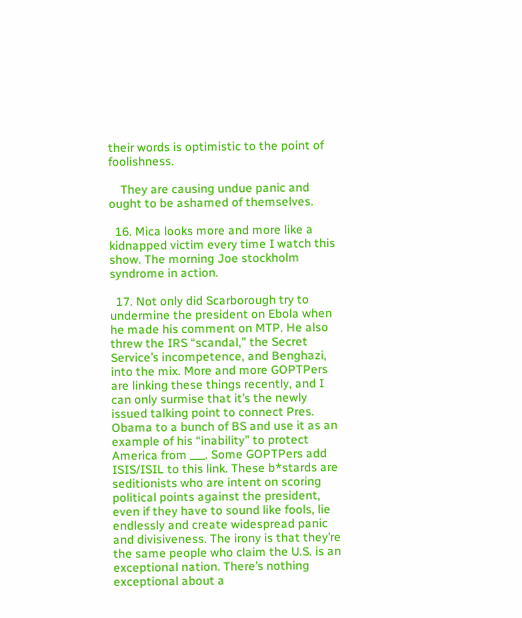their words is optimistic to the point of foolishness.

    They are causing undue panic and ought to be ashamed of themselves.

  16. Mica looks more and more like a kidnapped victim every time I watch this show. The morning Joe stockholm syndrome in action.

  17. Not only did Scarborough try to undermine the president on Ebola when he made his comment on MTP. He also threw the IRS “scandal,” the Secret Service’s incompetence, and Benghazi, into the mix. More and more GOPTPers are linking these things recently, and I can only surmise that it’s the newly issued talking point to connect Pres. Obama to a bunch of BS and use it as an example of his “inability” to protect America from ___. Some GOPTPers add ISIS/ISIL to this link. These b*stards are seditionists who are intent on scoring political points against the president, even if they have to sound like fools, lie endlessly and create widespread panic and divisiveness. The irony is that they’re the same people who claim the U.S. is an exceptional nation. There’s nothing exceptional about a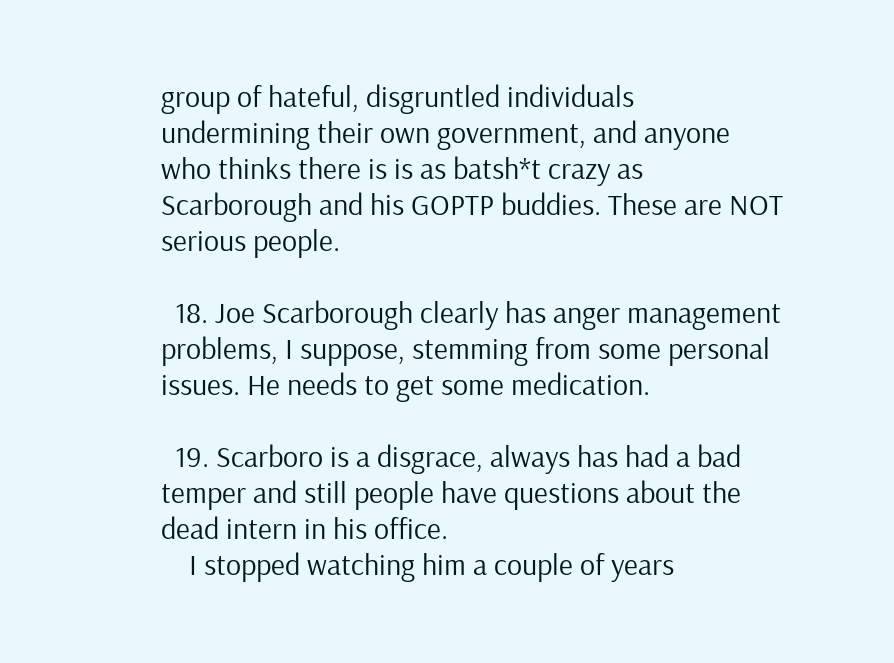group of hateful, disgruntled individuals undermining their own government, and anyone who thinks there is is as batsh*t crazy as Scarborough and his GOPTP buddies. These are NOT serious people.

  18. Joe Scarborough clearly has anger management problems, I suppose, stemming from some personal issues. He needs to get some medication.

  19. Scarboro is a disgrace, always has had a bad temper and still people have questions about the dead intern in his office.
    I stopped watching him a couple of years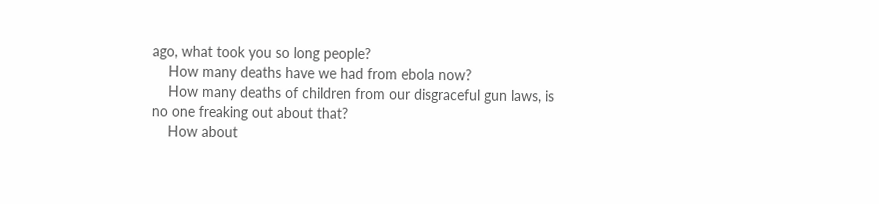ago, what took you so long people?
    How many deaths have we had from ebola now?
    How many deaths of children from our disgraceful gun laws, is no one freaking out about that?
    How about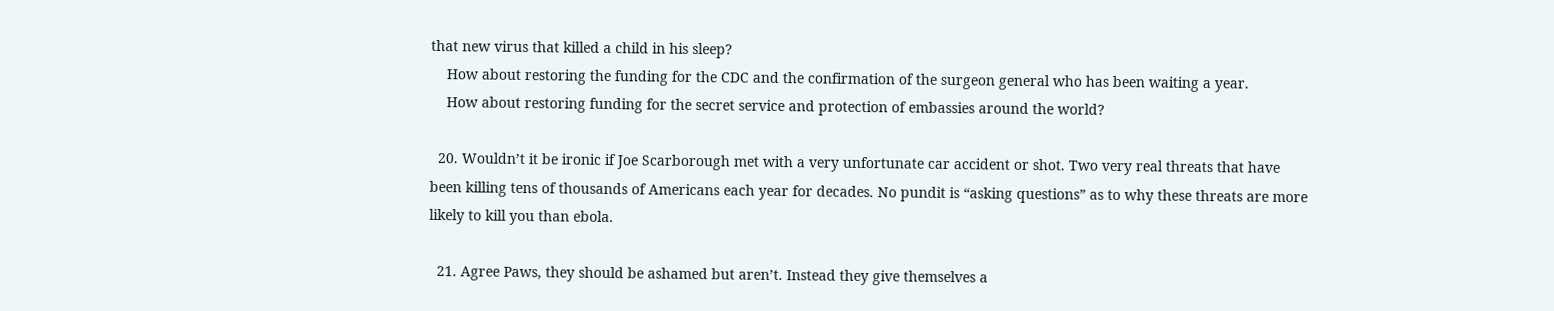that new virus that killed a child in his sleep?
    How about restoring the funding for the CDC and the confirmation of the surgeon general who has been waiting a year.
    How about restoring funding for the secret service and protection of embassies around the world?

  20. Wouldn’t it be ironic if Joe Scarborough met with a very unfortunate car accident or shot. Two very real threats that have been killing tens of thousands of Americans each year for decades. No pundit is “asking questions” as to why these threats are more likely to kill you than ebola.

  21. Agree Paws, they should be ashamed but aren’t. Instead they give themselves a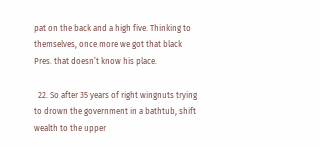pat on the back and a high five. Thinking to themselves, once more we got that black Pres. that doesn’t know his place.

  22. So after 35 years of right wingnuts trying to drown the government in a bathtub, shift wealth to the upper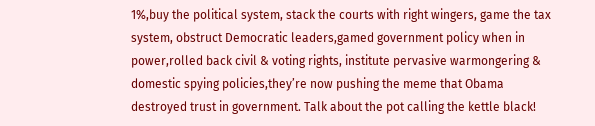1%,buy the political system, stack the courts with right wingers, game the tax system, obstruct Democratic leaders,gamed government policy when in power,rolled back civil & voting rights, institute pervasive warmongering & domestic spying policies,they’re now pushing the meme that Obama destroyed trust in government. Talk about the pot calling the kettle black!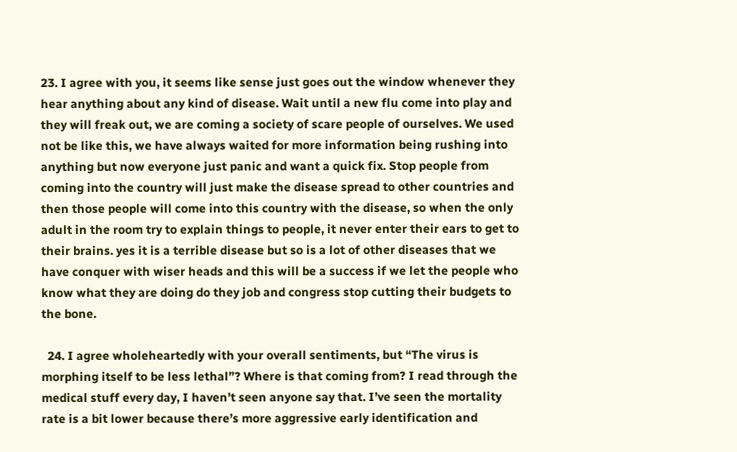23. I agree with you, it seems like sense just goes out the window whenever they hear anything about any kind of disease. Wait until a new flu come into play and they will freak out, we are coming a society of scare people of ourselves. We used not be like this, we have always waited for more information being rushing into anything but now everyone just panic and want a quick fix. Stop people from coming into the country will just make the disease spread to other countries and then those people will come into this country with the disease, so when the only adult in the room try to explain things to people, it never enter their ears to get to their brains. yes it is a terrible disease but so is a lot of other diseases that we have conquer with wiser heads and this will be a success if we let the people who know what they are doing do they job and congress stop cutting their budgets to the bone.

  24. I agree wholeheartedly with your overall sentiments, but “The virus is morphing itself to be less lethal”? Where is that coming from? I read through the medical stuff every day, I haven’t seen anyone say that. I’ve seen the mortality rate is a bit lower because there’s more aggressive early identification and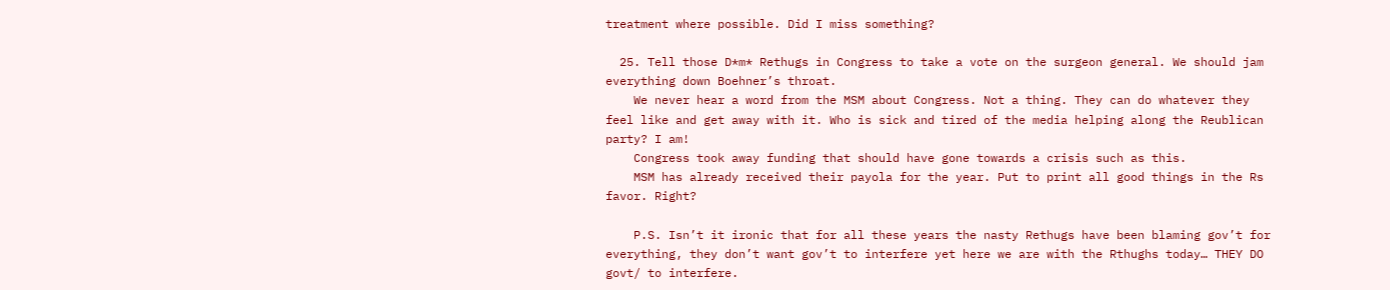treatment where possible. Did I miss something?

  25. Tell those D*m* Rethugs in Congress to take a vote on the surgeon general. We should jam everything down Boehner’s throat.
    We never hear a word from the MSM about Congress. Not a thing. They can do whatever they feel like and get away with it. Who is sick and tired of the media helping along the Reublican party? I am!
    Congress took away funding that should have gone towards a crisis such as this.
    MSM has already received their payola for the year. Put to print all good things in the Rs favor. Right?

    P.S. Isn’t it ironic that for all these years the nasty Rethugs have been blaming gov’t for everything, they don’t want gov’t to interfere yet here we are with the Rthughs today… THEY DO govt/ to interfere.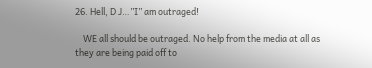26. Hell, D J…”I” am outraged!

    WE all should be outraged. No help from the media at all as they are being paid off to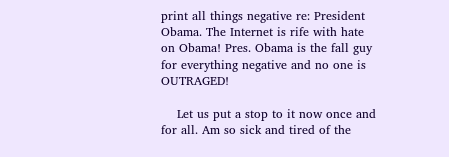print all things negative re: President Obama. The Internet is rife with hate on Obama! Pres. Obama is the fall guy for everything negative and no one is OUTRAGED!

    Let us put a stop to it now once and for all. Am so sick and tired of the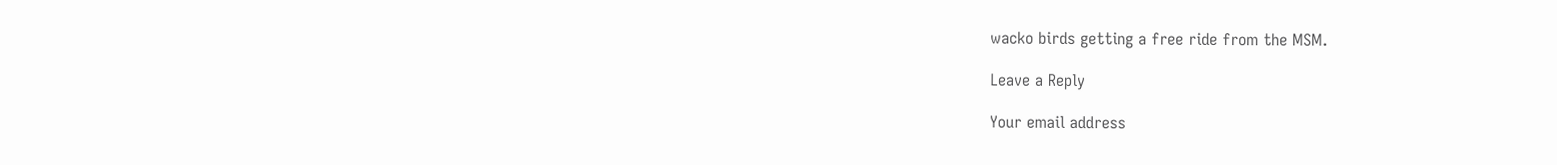wacko birds getting a free ride from the MSM.

Leave a Reply

Your email address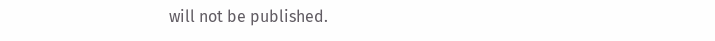will not be published.